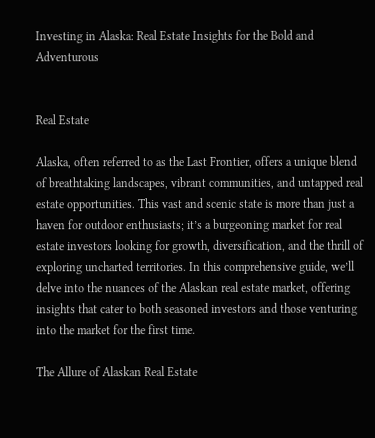Investing in Alaska: Real Estate Insights for the Bold and Adventurous


Real Estate

Alaska, often referred to as the Last Frontier, offers a unique blend of breathtaking landscapes, vibrant communities, and untapped real estate opportunities. This vast and scenic state is more than just a haven for outdoor enthusiasts; it’s a burgeoning market for real estate investors looking for growth, diversification, and the thrill of exploring uncharted territories. In this comprehensive guide, we’ll delve into the nuances of the Alaskan real estate market, offering insights that cater to both seasoned investors and those venturing into the market for the first time.

The Allure of Alaskan Real Estate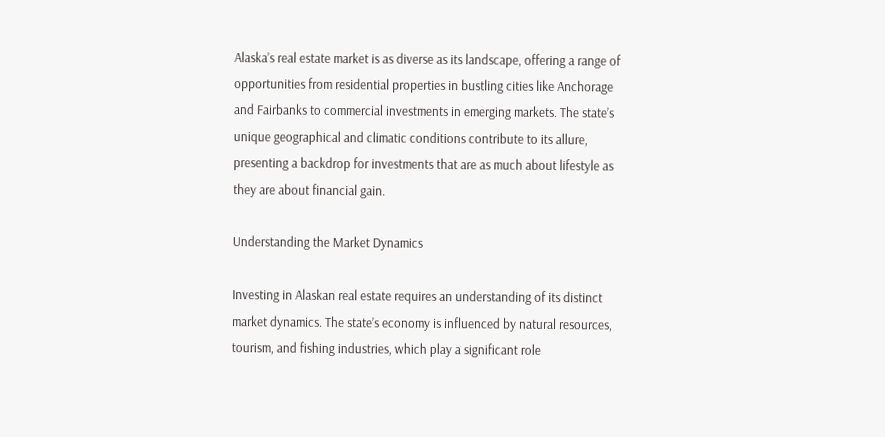Alaska’s real estate market is as diverse as its landscape, offering a range of opportunities from residential properties in bustling cities like Anchorage and Fairbanks to commercial investments in emerging markets. The state’s unique geographical and climatic conditions contribute to its allure, presenting a backdrop for investments that are as much about lifestyle as they are about financial gain.

Understanding the Market Dynamics

Investing in Alaskan real estate requires an understanding of its distinct market dynamics. The state’s economy is influenced by natural resources, tourism, and fishing industries, which play a significant role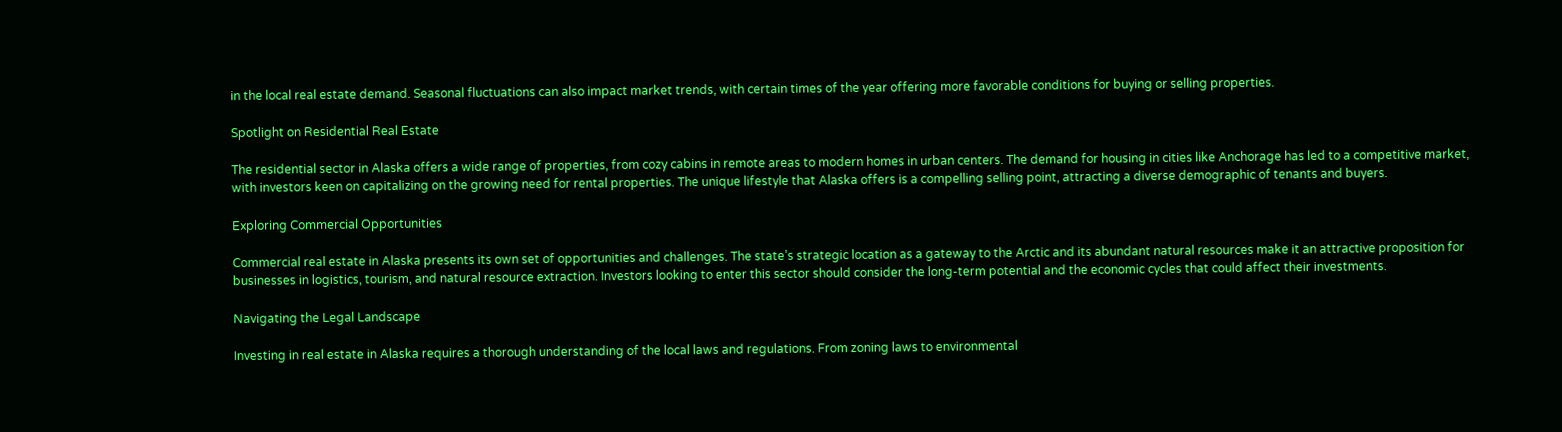in the local real estate demand. Seasonal fluctuations can also impact market trends, with certain times of the year offering more favorable conditions for buying or selling properties.

Spotlight on Residential Real Estate

The residential sector in Alaska offers a wide range of properties, from cozy cabins in remote areas to modern homes in urban centers. The demand for housing in cities like Anchorage has led to a competitive market, with investors keen on capitalizing on the growing need for rental properties. The unique lifestyle that Alaska offers is a compelling selling point, attracting a diverse demographic of tenants and buyers.

Exploring Commercial Opportunities

Commercial real estate in Alaska presents its own set of opportunities and challenges. The state’s strategic location as a gateway to the Arctic and its abundant natural resources make it an attractive proposition for businesses in logistics, tourism, and natural resource extraction. Investors looking to enter this sector should consider the long-term potential and the economic cycles that could affect their investments.

Navigating the Legal Landscape

Investing in real estate in Alaska requires a thorough understanding of the local laws and regulations. From zoning laws to environmental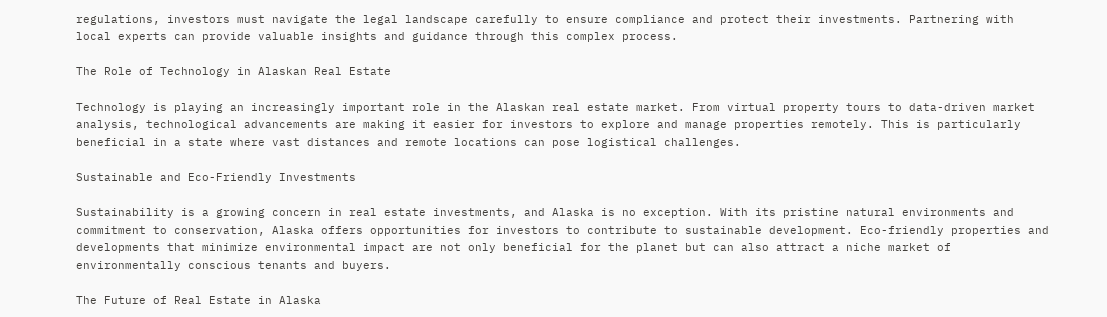regulations, investors must navigate the legal landscape carefully to ensure compliance and protect their investments. Partnering with local experts can provide valuable insights and guidance through this complex process.

The Role of Technology in Alaskan Real Estate

Technology is playing an increasingly important role in the Alaskan real estate market. From virtual property tours to data-driven market analysis, technological advancements are making it easier for investors to explore and manage properties remotely. This is particularly beneficial in a state where vast distances and remote locations can pose logistical challenges.

Sustainable and Eco-Friendly Investments

Sustainability is a growing concern in real estate investments, and Alaska is no exception. With its pristine natural environments and commitment to conservation, Alaska offers opportunities for investors to contribute to sustainable development. Eco-friendly properties and developments that minimize environmental impact are not only beneficial for the planet but can also attract a niche market of environmentally conscious tenants and buyers.

The Future of Real Estate in Alaska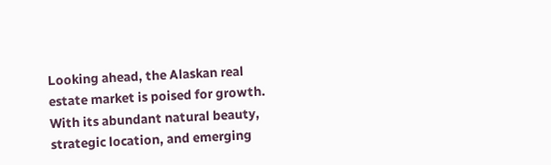Looking ahead, the Alaskan real estate market is poised for growth. With its abundant natural beauty, strategic location, and emerging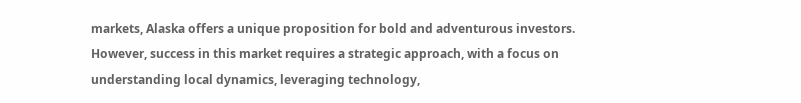markets, Alaska offers a unique proposition for bold and adventurous investors. However, success in this market requires a strategic approach, with a focus on understanding local dynamics, leveraging technology,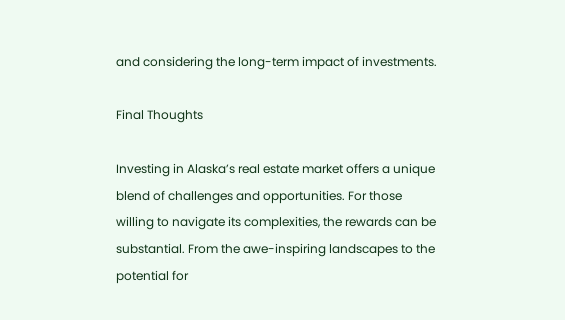and considering the long-term impact of investments.

Final Thoughts

Investing in Alaska’s real estate market offers a unique blend of challenges and opportunities. For those willing to navigate its complexities, the rewards can be substantial. From the awe-inspiring landscapes to the potential for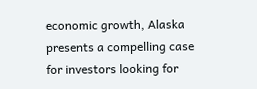economic growth, Alaska presents a compelling case for investors looking for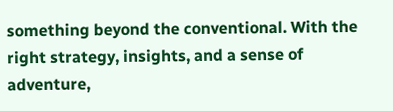something beyond the conventional. With the right strategy, insights, and a sense of adventure,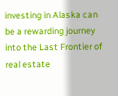investing in Alaska can be a rewarding journey into the Last Frontier of real estate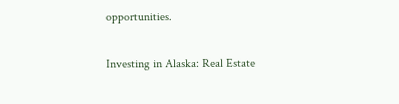opportunities.

Investing in Alaska: Real Estate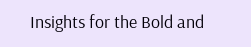Insights for the Bold and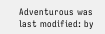Adventurous was last modified: by